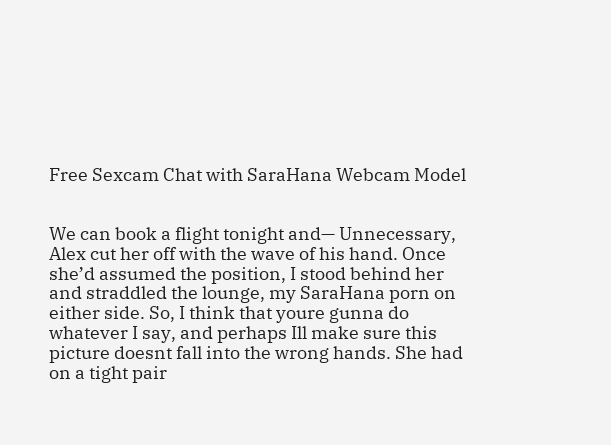Free Sexcam Chat with SaraHana Webcam Model


We can book a flight tonight and— Unnecessary, Alex cut her off with the wave of his hand. Once she’d assumed the position, I stood behind her and straddled the lounge, my SaraHana porn on either side. So, I think that youre gunna do whatever I say, and perhaps Ill make sure this picture doesnt fall into the wrong hands. She had on a tight pair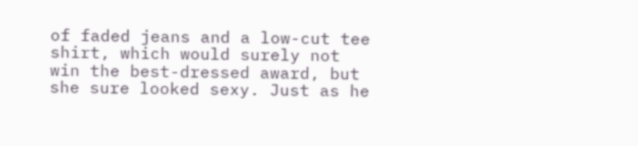of faded jeans and a low-cut tee shirt, which would surely not win the best-dressed award, but she sure looked sexy. Just as he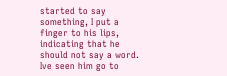started to say something, I put a finger to his lips, indicating that he should not say a word. Ive seen him go to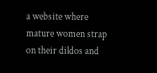a website where mature women strap on their dildos and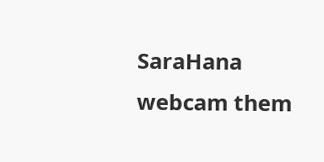SaraHana webcam them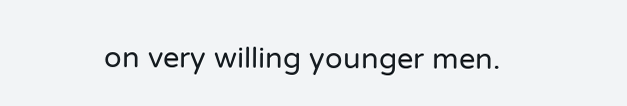on very willing younger men.